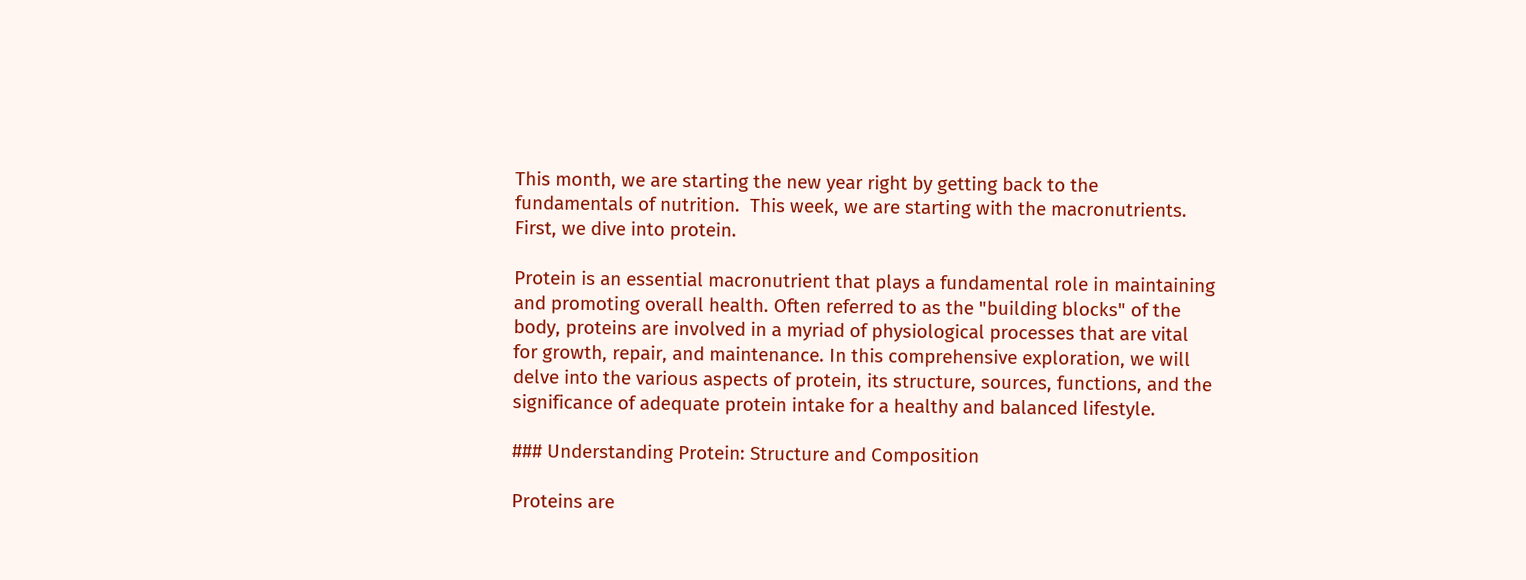This month, we are starting the new year right by getting back to the fundamentals of nutrition.  This week, we are starting with the macronutrients. First, we dive into protein.

Protein is an essential macronutrient that plays a fundamental role in maintaining and promoting overall health. Often referred to as the "building blocks" of the body, proteins are involved in a myriad of physiological processes that are vital for growth, repair, and maintenance. In this comprehensive exploration, we will delve into the various aspects of protein, its structure, sources, functions, and the significance of adequate protein intake for a healthy and balanced lifestyle.

### Understanding Protein: Structure and Composition

Proteins are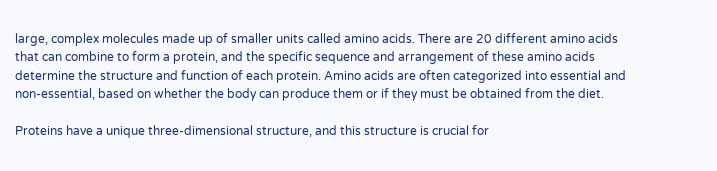large, complex molecules made up of smaller units called amino acids. There are 20 different amino acids that can combine to form a protein, and the specific sequence and arrangement of these amino acids determine the structure and function of each protein. Amino acids are often categorized into essential and non-essential, based on whether the body can produce them or if they must be obtained from the diet.

Proteins have a unique three-dimensional structure, and this structure is crucial for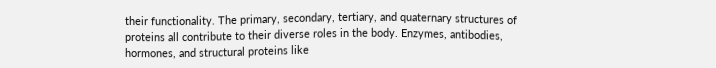their functionality. The primary, secondary, tertiary, and quaternary structures of proteins all contribute to their diverse roles in the body. Enzymes, antibodies, hormones, and structural proteins like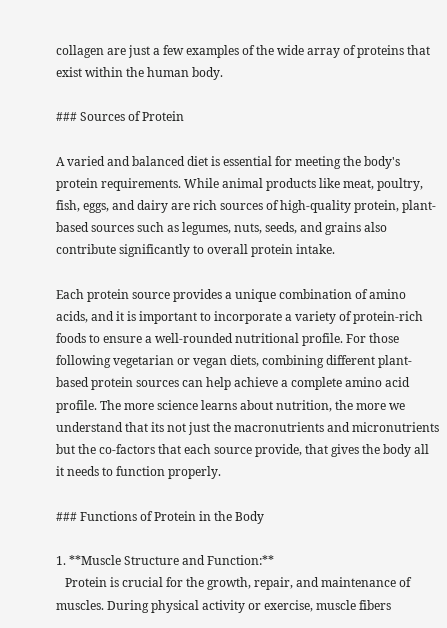collagen are just a few examples of the wide array of proteins that exist within the human body.

### Sources of Protein

A varied and balanced diet is essential for meeting the body's protein requirements. While animal products like meat, poultry, fish, eggs, and dairy are rich sources of high-quality protein, plant-based sources such as legumes, nuts, seeds, and grains also contribute significantly to overall protein intake.

Each protein source provides a unique combination of amino acids, and it is important to incorporate a variety of protein-rich foods to ensure a well-rounded nutritional profile. For those following vegetarian or vegan diets, combining different plant-based protein sources can help achieve a complete amino acid profile. The more science learns about nutrition, the more we understand that its not just the macronutrients and micronutrients but the co-factors that each source provide, that gives the body all it needs to function properly.

### Functions of Protein in the Body

1. **Muscle Structure and Function:**
   Protein is crucial for the growth, repair, and maintenance of muscles. During physical activity or exercise, muscle fibers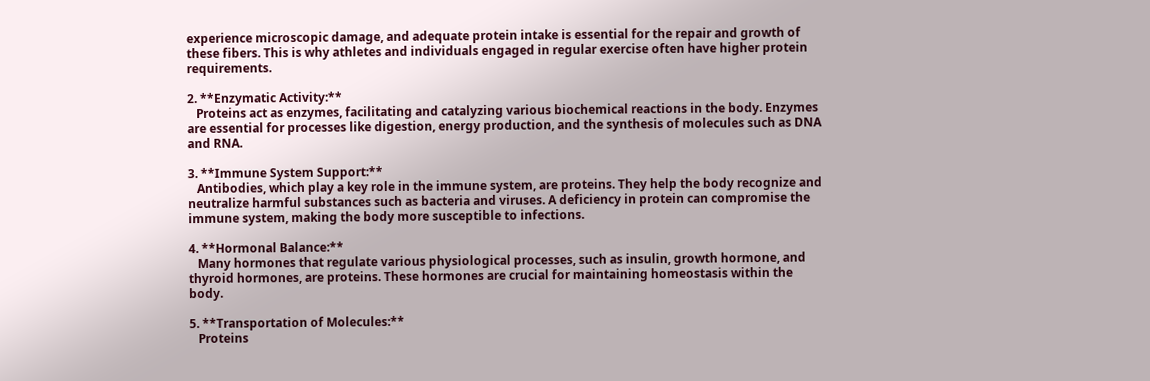experience microscopic damage, and adequate protein intake is essential for the repair and growth of these fibers. This is why athletes and individuals engaged in regular exercise often have higher protein requirements.

2. **Enzymatic Activity:**
   Proteins act as enzymes, facilitating and catalyzing various biochemical reactions in the body. Enzymes are essential for processes like digestion, energy production, and the synthesis of molecules such as DNA and RNA.

3. **Immune System Support:**
   Antibodies, which play a key role in the immune system, are proteins. They help the body recognize and neutralize harmful substances such as bacteria and viruses. A deficiency in protein can compromise the immune system, making the body more susceptible to infections.

4. **Hormonal Balance:**
   Many hormones that regulate various physiological processes, such as insulin, growth hormone, and thyroid hormones, are proteins. These hormones are crucial for maintaining homeostasis within the body.

5. **Transportation of Molecules:**
   Proteins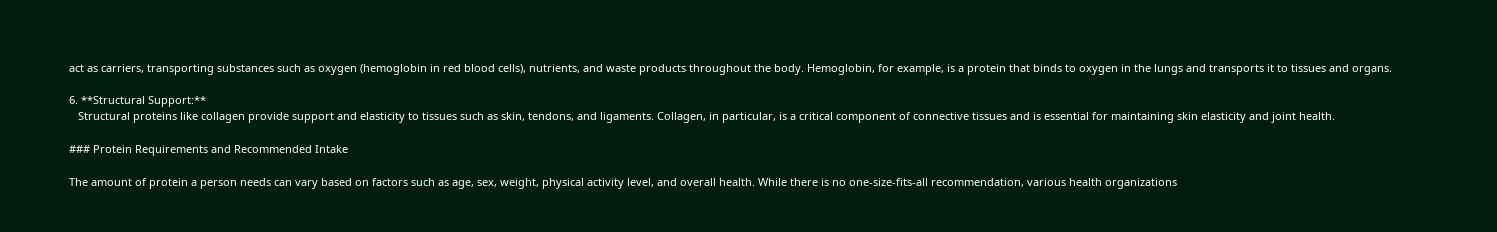act as carriers, transporting substances such as oxygen (hemoglobin in red blood cells), nutrients, and waste products throughout the body. Hemoglobin, for example, is a protein that binds to oxygen in the lungs and transports it to tissues and organs.

6. **Structural Support:**
   Structural proteins like collagen provide support and elasticity to tissues such as skin, tendons, and ligaments. Collagen, in particular, is a critical component of connective tissues and is essential for maintaining skin elasticity and joint health.

### Protein Requirements and Recommended Intake

The amount of protein a person needs can vary based on factors such as age, sex, weight, physical activity level, and overall health. While there is no one-size-fits-all recommendation, various health organizations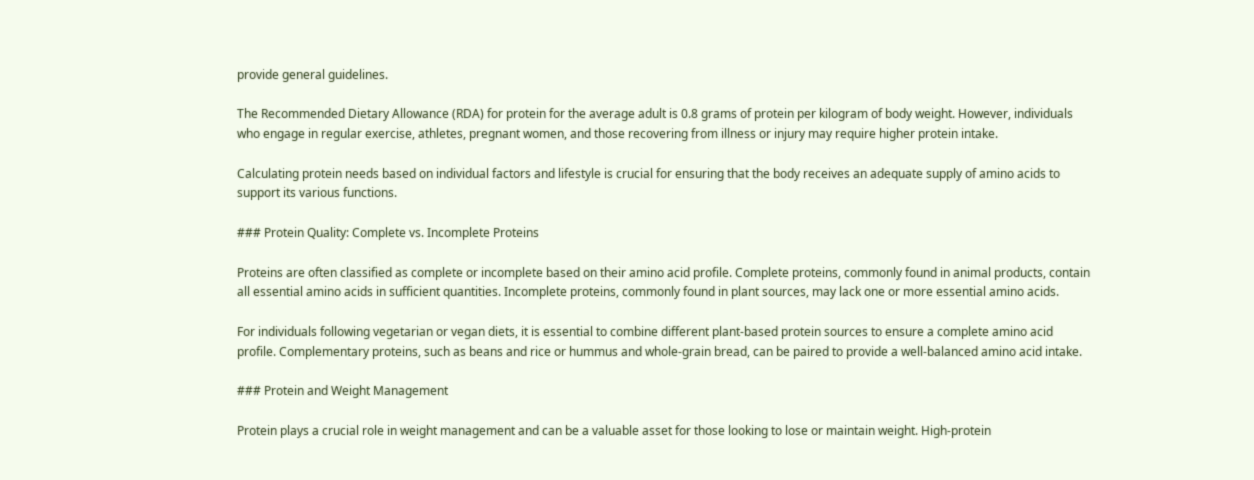provide general guidelines.

The Recommended Dietary Allowance (RDA) for protein for the average adult is 0.8 grams of protein per kilogram of body weight. However, individuals who engage in regular exercise, athletes, pregnant women, and those recovering from illness or injury may require higher protein intake.

Calculating protein needs based on individual factors and lifestyle is crucial for ensuring that the body receives an adequate supply of amino acids to support its various functions.

### Protein Quality: Complete vs. Incomplete Proteins

Proteins are often classified as complete or incomplete based on their amino acid profile. Complete proteins, commonly found in animal products, contain all essential amino acids in sufficient quantities. Incomplete proteins, commonly found in plant sources, may lack one or more essential amino acids.

For individuals following vegetarian or vegan diets, it is essential to combine different plant-based protein sources to ensure a complete amino acid profile. Complementary proteins, such as beans and rice or hummus and whole-grain bread, can be paired to provide a well-balanced amino acid intake.

### Protein and Weight Management

Protein plays a crucial role in weight management and can be a valuable asset for those looking to lose or maintain weight. High-protein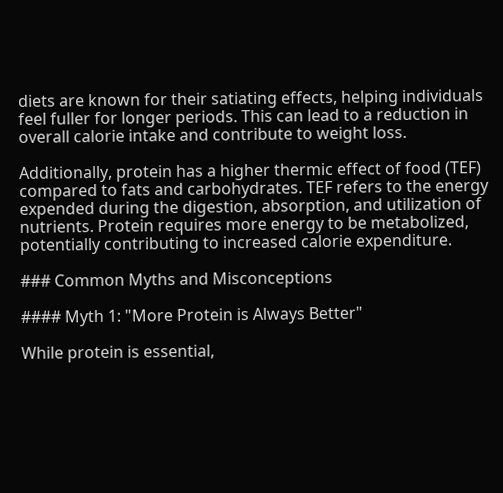diets are known for their satiating effects, helping individuals feel fuller for longer periods. This can lead to a reduction in overall calorie intake and contribute to weight loss.

Additionally, protein has a higher thermic effect of food (TEF) compared to fats and carbohydrates. TEF refers to the energy expended during the digestion, absorption, and utilization of nutrients. Protein requires more energy to be metabolized, potentially contributing to increased calorie expenditure.

### Common Myths and Misconceptions

#### Myth 1: "More Protein is Always Better"

While protein is essential,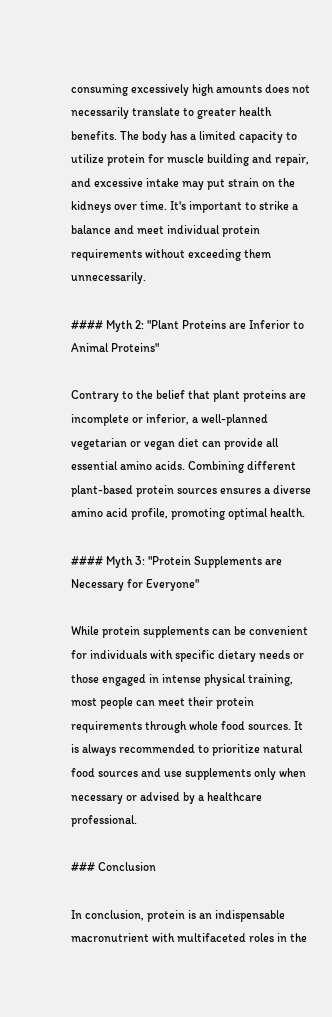consuming excessively high amounts does not necessarily translate to greater health benefits. The body has a limited capacity to utilize protein for muscle building and repair, and excessive intake may put strain on the kidneys over time. It's important to strike a balance and meet individual protein requirements without exceeding them unnecessarily.

#### Myth 2: "Plant Proteins are Inferior to Animal Proteins"

Contrary to the belief that plant proteins are incomplete or inferior, a well-planned vegetarian or vegan diet can provide all essential amino acids. Combining different plant-based protein sources ensures a diverse amino acid profile, promoting optimal health.

#### Myth 3: "Protein Supplements are Necessary for Everyone"

While protein supplements can be convenient for individuals with specific dietary needs or those engaged in intense physical training, most people can meet their protein requirements through whole food sources. It is always recommended to prioritize natural food sources and use supplements only when necessary or advised by a healthcare professional.

### Conclusion

In conclusion, protein is an indispensable macronutrient with multifaceted roles in the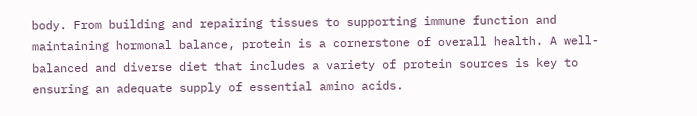body. From building and repairing tissues to supporting immune function and maintaining hormonal balance, protein is a cornerstone of overall health. A well-balanced and diverse diet that includes a variety of protein sources is key to ensuring an adequate supply of essential amino acids.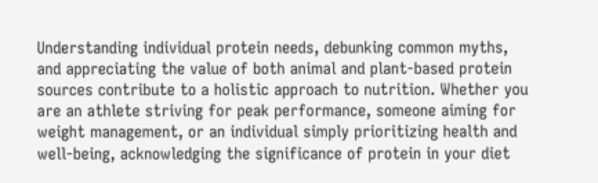Understanding individual protein needs, debunking common myths, and appreciating the value of both animal and plant-based protein sources contribute to a holistic approach to nutrition. Whether you are an athlete striving for peak performance, someone aiming for weight management, or an individual simply prioritizing health and well-being, acknowledging the significance of protein in your diet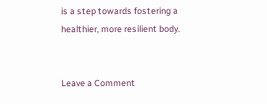is a step towards fostering a healthier, more resilient body.


Leave a Comment